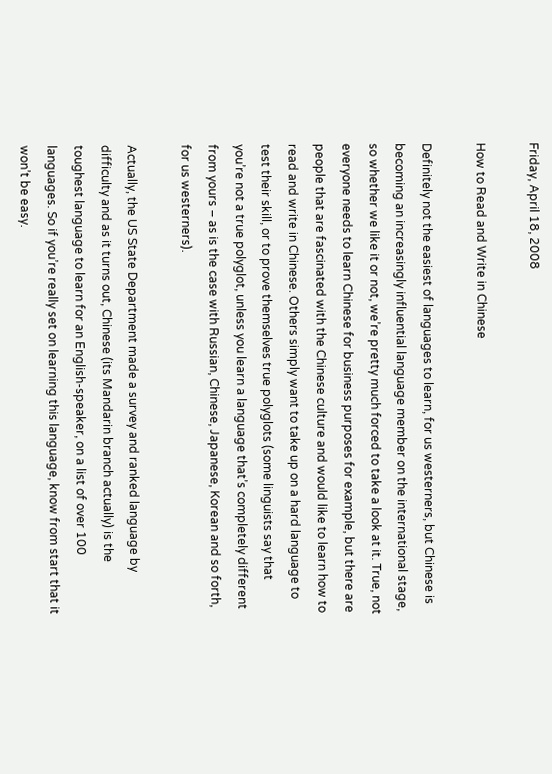Friday, April 18, 2008

How to Read and Write in Chinese

Definitely not the easiest of languages to learn, for us westerners, but Chinese is becoming an increasingly influential language member on the international stage, so whether we like it or not, we’re pretty much forced to take a look at it. True, not everyone needs to learn Chinese for business purposes for example, but there are people that are fascinated with the Chinese culture and would like to learn how to read and write in Chinese. Others simply want to take up on a hard language to test their skill, or to prove themselves true polyglots (some linguists say that you’re not a true polyglot, unless you learn a language that’s completely different from yours – as is the case with Russian, Chinese, Japanese, Korean and so forth, for us westerners).

Actually, the US State Department made a survey and ranked language by difficulty and as it turns out, Chinese (its Mandarin branch actually) is the toughest language to learn for an English-speaker, on a list of over 100 languages. So if you’re really set on learning this language, know from start that it won’t be easy.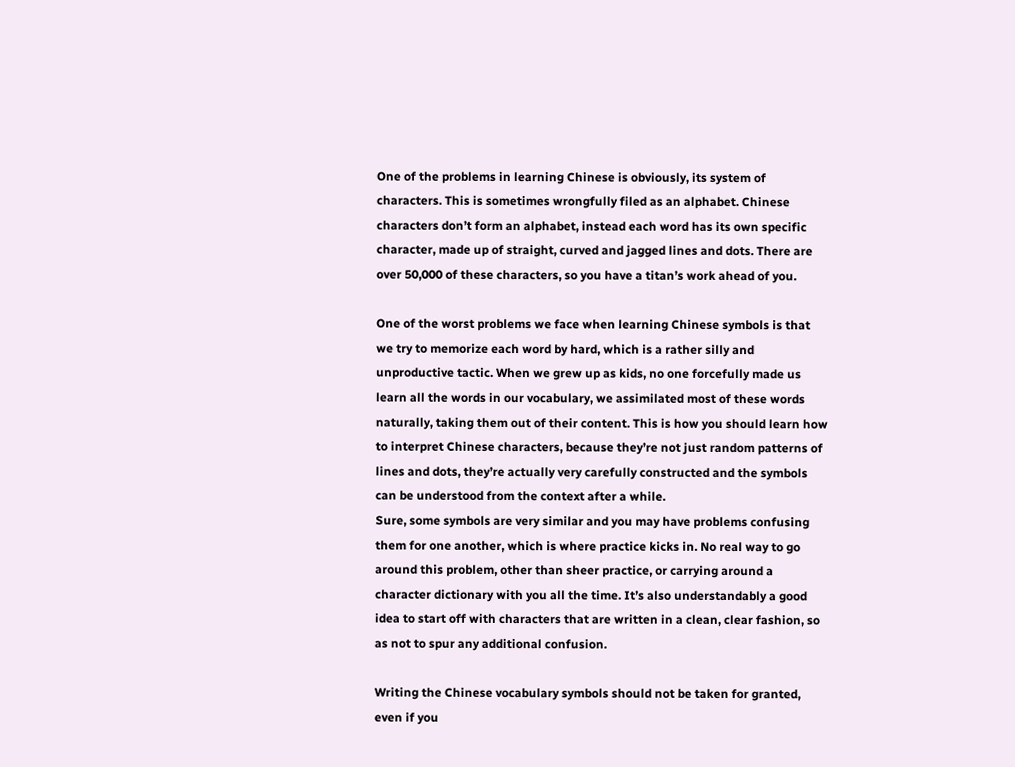One of the problems in learning Chinese is obviously, its system of characters. This is sometimes wrongfully filed as an alphabet. Chinese characters don’t form an alphabet, instead each word has its own specific character, made up of straight, curved and jagged lines and dots. There are over 50,000 of these characters, so you have a titan’s work ahead of you.

One of the worst problems we face when learning Chinese symbols is that we try to memorize each word by hard, which is a rather silly and unproductive tactic. When we grew up as kids, no one forcefully made us learn all the words in our vocabulary, we assimilated most of these words naturally, taking them out of their content. This is how you should learn how to interpret Chinese characters, because they’re not just random patterns of lines and dots, they’re actually very carefully constructed and the symbols can be understood from the context after a while.
Sure, some symbols are very similar and you may have problems confusing them for one another, which is where practice kicks in. No real way to go around this problem, other than sheer practice, or carrying around a character dictionary with you all the time. It’s also understandably a good idea to start off with characters that are written in a clean, clear fashion, so as not to spur any additional confusion.

Writing the Chinese vocabulary symbols should not be taken for granted, even if you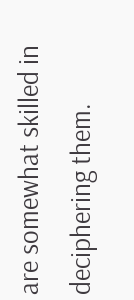are somewhat skilled in deciphering them.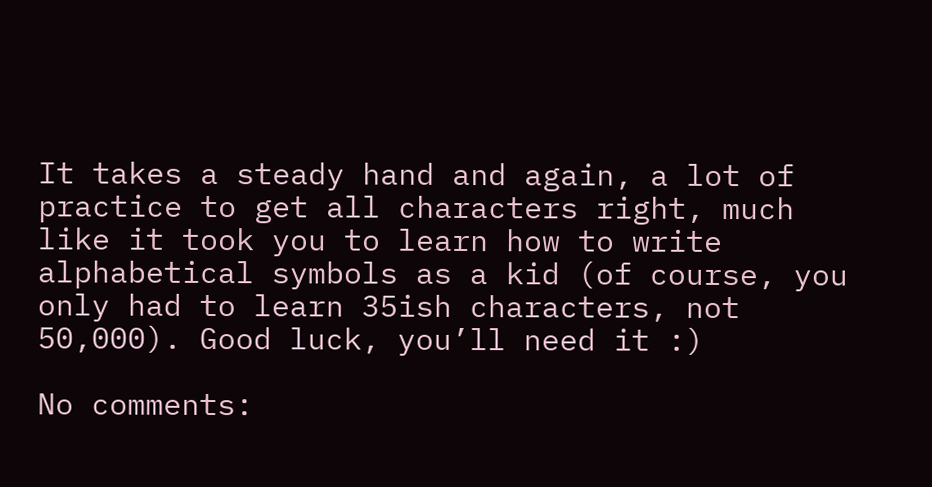It takes a steady hand and again, a lot of practice to get all characters right, much like it took you to learn how to write alphabetical symbols as a kid (of course, you only had to learn 35ish characters, not 50,000). Good luck, you’ll need it :)

No comments: